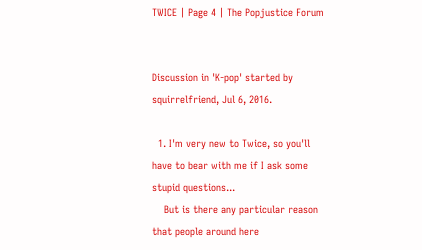TWICE | Page 4 | The Popjustice Forum


Discussion in 'K-pop' started by squirrelfriend, Jul 6, 2016.

  1. I'm very new to Twice, so you'll have to bear with me if I ask some stupid questions...
    But is there any particular reason that people around here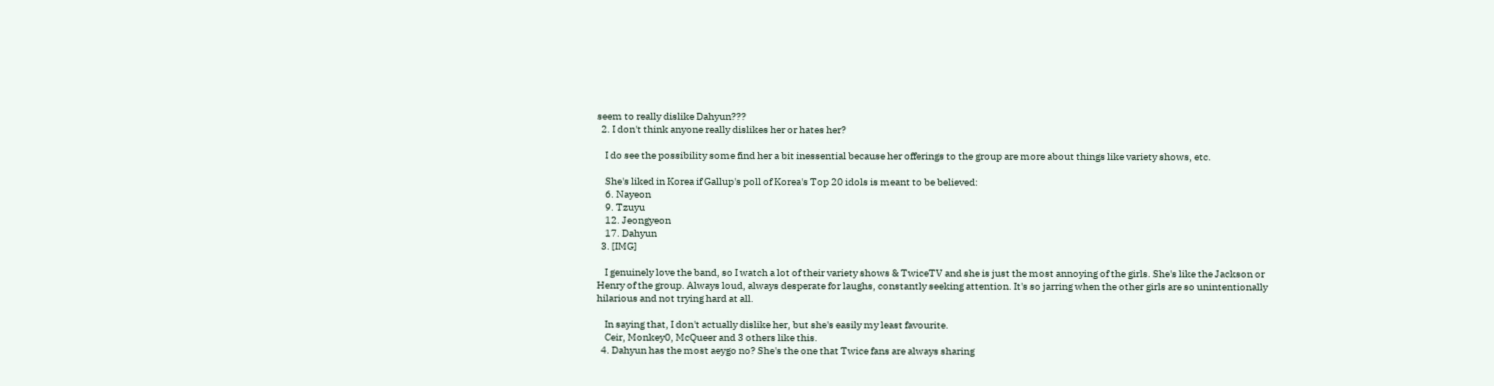seem to really dislike Dahyun???
  2. I don't think anyone really dislikes her or hates her?

    I do see the possibility some find her a bit inessential because her offerings to the group are more about things like variety shows, etc.

    She's liked in Korea if Gallup's poll of Korea's Top 20 idols is meant to be believed:
    6. Nayeon
    9. Tzuyu
    12. Jeongyeon
    17. Dahyun
  3. [IMG]

    I genuinely love the band, so I watch a lot of their variety shows & TwiceTV and she is just the most annoying of the girls. She's like the Jackson or Henry of the group. Always loud, always desperate for laughs, constantly seeking attention. It's so jarring when the other girls are so unintentionally hilarious and not trying hard at all.

    In saying that, I don't actually dislike her, but she's easily my least favourite.
    Ceir, Monkey0, McQueer and 3 others like this.
  4. Dahyun has the most aeygo no? She's the one that Twice fans are always sharing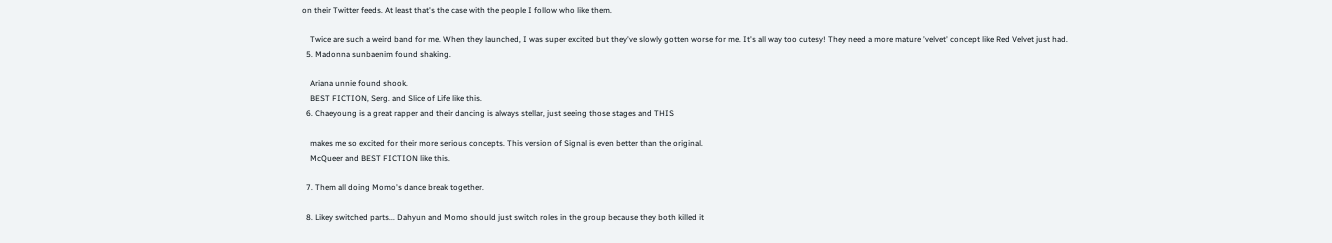on their Twitter feeds. At least that's the case with the people I follow who like them.

    Twice are such a weird band for me. When they launched, I was super excited but they've slowly gotten worse for me. It's all way too cutesy! They need a more mature 'velvet' concept like Red Velvet just had.
  5. Madonna sunbaenim found shaking.

    Ariana unnie found shook.
    BEST FICTION, Serg. and Slice of Life like this.
  6. Chaeyoung is a great rapper and their dancing is always stellar, just seeing those stages and THIS

    makes me so excited for their more serious concepts. This version of Signal is even better than the original.
    McQueer and BEST FICTION like this.

  7. Them all doing Momo's dance break together.

  8. Likey switched parts... Dahyun and Momo should just switch roles in the group because they both killed it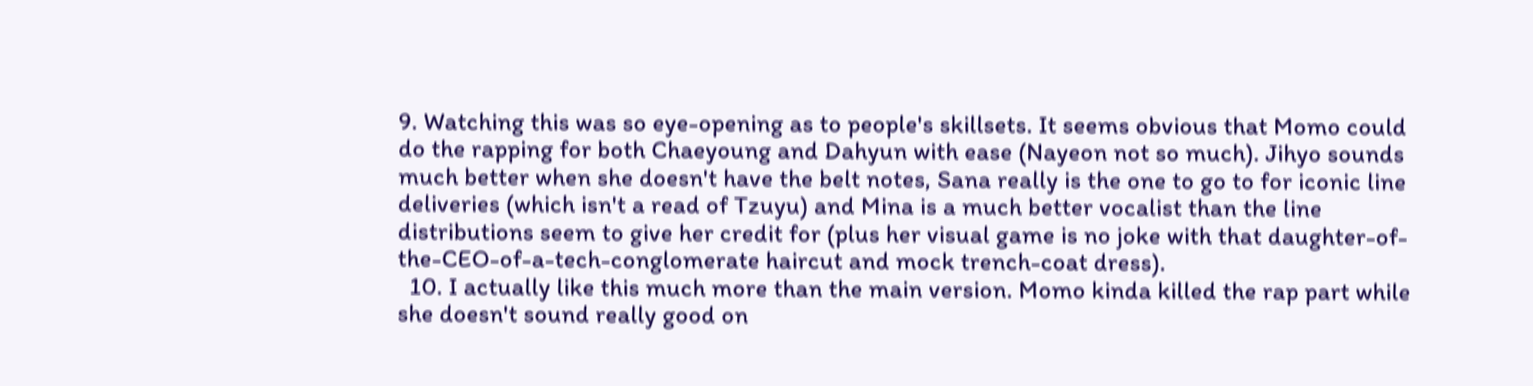9. Watching this was so eye-opening as to people's skillsets. It seems obvious that Momo could do the rapping for both Chaeyoung and Dahyun with ease (Nayeon not so much). Jihyo sounds much better when she doesn't have the belt notes, Sana really is the one to go to for iconic line deliveries (which isn't a read of Tzuyu) and Mina is a much better vocalist than the line distributions seem to give her credit for (plus her visual game is no joke with that daughter-of-the-CEO-of-a-tech-conglomerate haircut and mock trench-coat dress).
  10. I actually like this much more than the main version. Momo kinda killed the rap part while she doesn't sound really good on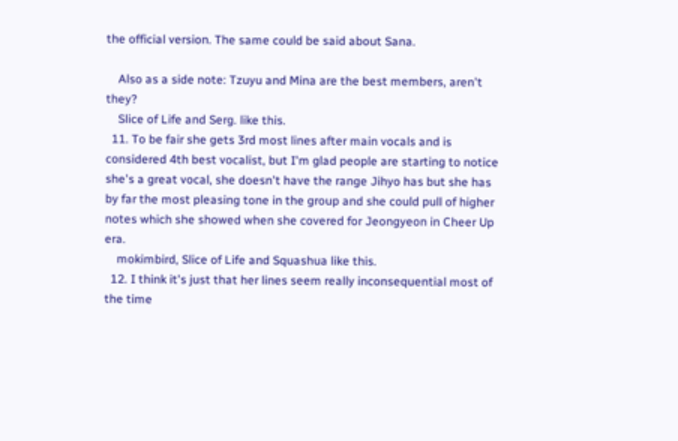the official version. The same could be said about Sana.

    Also as a side note: Tzuyu and Mina are the best members, aren't they?
    Slice of Life and Serg. like this.
  11. To be fair she gets 3rd most lines after main vocals and is considered 4th best vocalist, but I'm glad people are starting to notice she's a great vocal, she doesn't have the range Jihyo has but she has by far the most pleasing tone in the group and she could pull of higher notes which she showed when she covered for Jeongyeon in Cheer Up era.
    mokimbird, Slice of Life and Squashua like this.
  12. I think it's just that her lines seem really inconsequential most of the time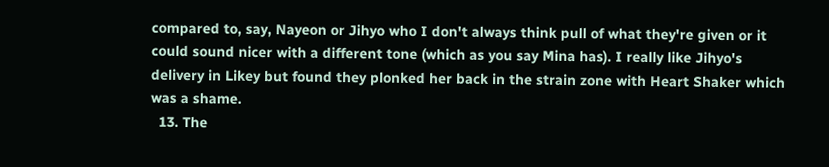compared to, say, Nayeon or Jihyo who I don't always think pull of what they're given or it could sound nicer with a different tone (which as you say Mina has). I really like Jihyo's delivery in Likey but found they plonked her back in the strain zone with Heart Shaker which was a shame.
  13. The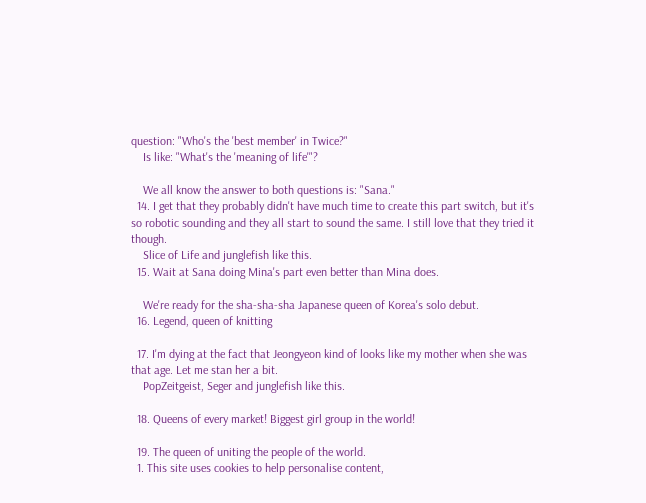question: "Who's the 'best member' in Twice?"
    Is like: "What's the 'meaning of life'"?

    We all know the answer to both questions is: "Sana."
  14. I get that they probably didn't have much time to create this part switch, but it's so robotic sounding and they all start to sound the same. I still love that they tried it though.
    Slice of Life and junglefish like this.
  15. Wait at Sana doing Mina's part even better than Mina does.

    We're ready for the sha-sha-sha Japanese queen of Korea's solo debut.
  16. Legend, queen of knitting

  17. I'm dying at the fact that Jeongyeon kind of looks like my mother when she was that age. Let me stan her a bit.
    PopZeitgeist, Seger and junglefish like this.

  18. Queens of every market! Biggest girl group in the world!

  19. The queen of uniting the people of the world.
  1. This site uses cookies to help personalise content,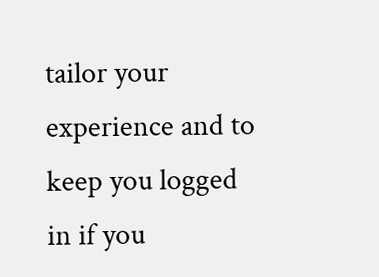tailor your experience and to keep you logged in if you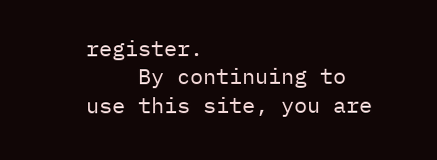register.
    By continuing to use this site, you are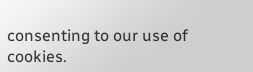consenting to our use of cookies.